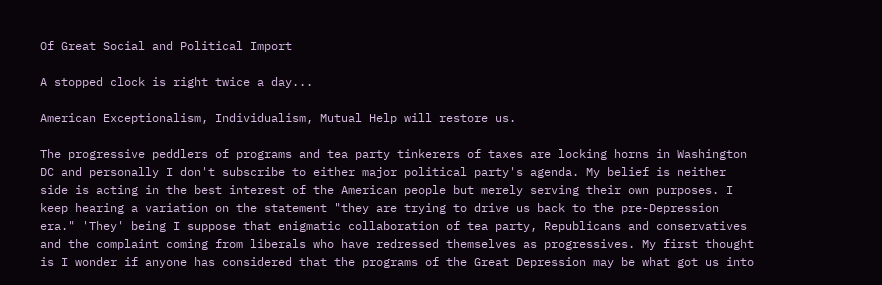Of Great Social and Political Import

A stopped clock is right twice a day...

American Exceptionalism, Individualism, Mutual Help will restore us.

The progressive peddlers of programs and tea party tinkerers of taxes are locking horns in Washington DC and personally I don't subscribe to either major political party's agenda. My belief is neither side is acting in the best interest of the American people but merely serving their own purposes. I keep hearing a variation on the statement "they are trying to drive us back to the pre-Depression era." 'They' being I suppose that enigmatic collaboration of tea party, Republicans and conservatives and the complaint coming from liberals who have redressed themselves as progressives. My first thought is I wonder if anyone has considered that the programs of the Great Depression may be what got us into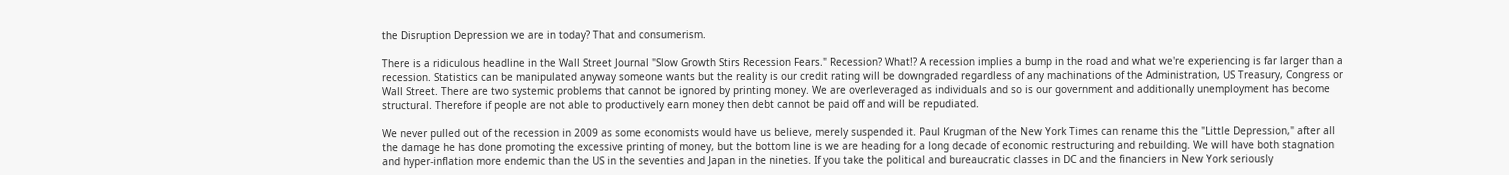the Disruption Depression we are in today? That and consumerism.

There is a ridiculous headline in the Wall Street Journal "Slow Growth Stirs Recession Fears." Recession? What!? A recession implies a bump in the road and what we're experiencing is far larger than a recession. Statistics can be manipulated anyway someone wants but the reality is our credit rating will be downgraded regardless of any machinations of the Administration, US Treasury, Congress or Wall Street. There are two systemic problems that cannot be ignored by printing money. We are overleveraged as individuals and so is our government and additionally unemployment has become structural. Therefore if people are not able to productively earn money then debt cannot be paid off and will be repudiated.

We never pulled out of the recession in 2009 as some economists would have us believe, merely suspended it. Paul Krugman of the New York Times can rename this the "Little Depression," after all the damage he has done promoting the excessive printing of money, but the bottom line is we are heading for a long decade of economic restructuring and rebuilding. We will have both stagnation and hyper-inflation more endemic than the US in the seventies and Japan in the nineties. If you take the political and bureaucratic classes in DC and the financiers in New York seriously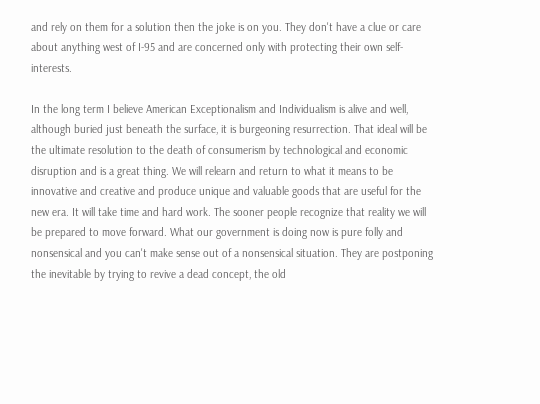and rely on them for a solution then the joke is on you. They don't have a clue or care about anything west of I-95 and are concerned only with protecting their own self-interests.

In the long term I believe American Exceptionalism and Individualism is alive and well, although buried just beneath the surface, it is burgeoning resurrection. That ideal will be the ultimate resolution to the death of consumerism by technological and economic disruption and is a great thing. We will relearn and return to what it means to be innovative and creative and produce unique and valuable goods that are useful for the new era. It will take time and hard work. The sooner people recognize that reality we will be prepared to move forward. What our government is doing now is pure folly and nonsensical and you can't make sense out of a nonsensical situation. They are postponing the inevitable by trying to revive a dead concept, the old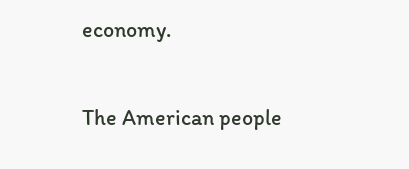economy.

The American people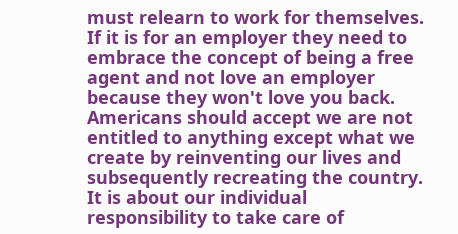must relearn to work for themselves. If it is for an employer they need to embrace the concept of being a free agent and not love an employer because they won't love you back. Americans should accept we are not entitled to anything except what we create by reinventing our lives and subsequently recreating the country. It is about our individual responsibility to take care of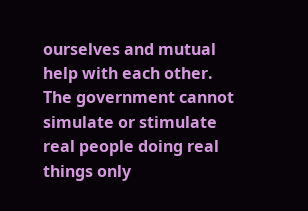ourselves and mutual help with each other. The government cannot simulate or stimulate real people doing real things only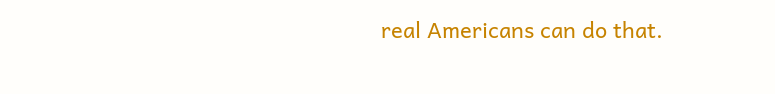real Americans can do that.